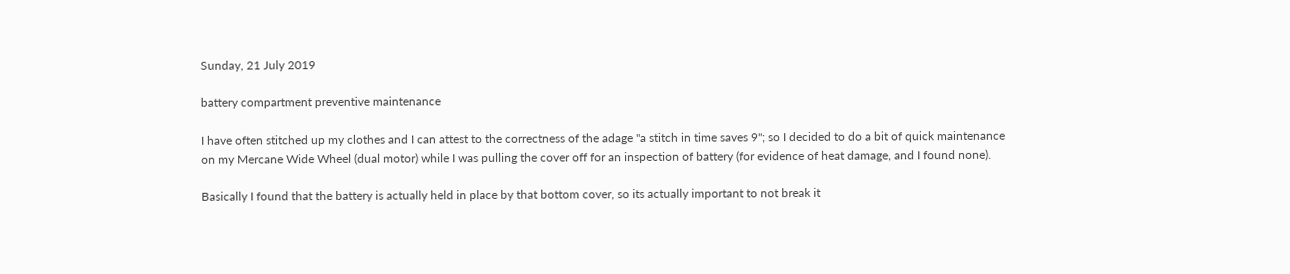Sunday, 21 July 2019

battery compartment preventive maintenance

I have often stitched up my clothes and I can attest to the correctness of the adage "a stitch in time saves 9"; so I decided to do a bit of quick maintenance on my Mercane Wide Wheel (dual motor) while I was pulling the cover off for an inspection of battery (for evidence of heat damage, and I found none).

Basically I found that the battery is actually held in place by that bottom cover, so its actually important to not break it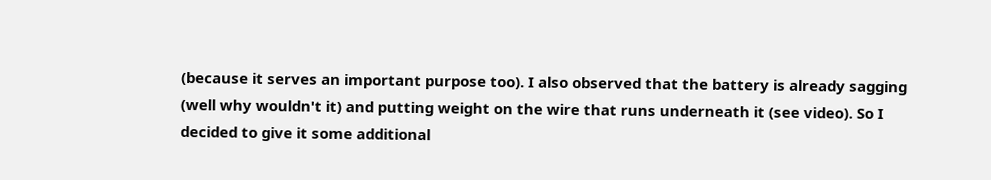(because it serves an important purpose too). I also observed that the battery is already sagging (well why wouldn't it) and putting weight on the wire that runs underneath it (see video). So I decided to give it some additional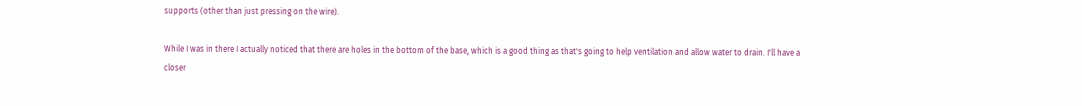supports (other than just pressing on the wire).

While I was in there I actually noticed that there are holes in the bottom of the base, which is a good thing as that's going to help ventilation and allow water to drain. I'll have a closer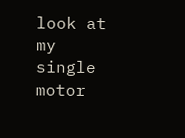look at my single motor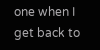one when I get back to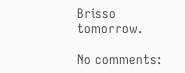Brisso tomorrow.

No comments: